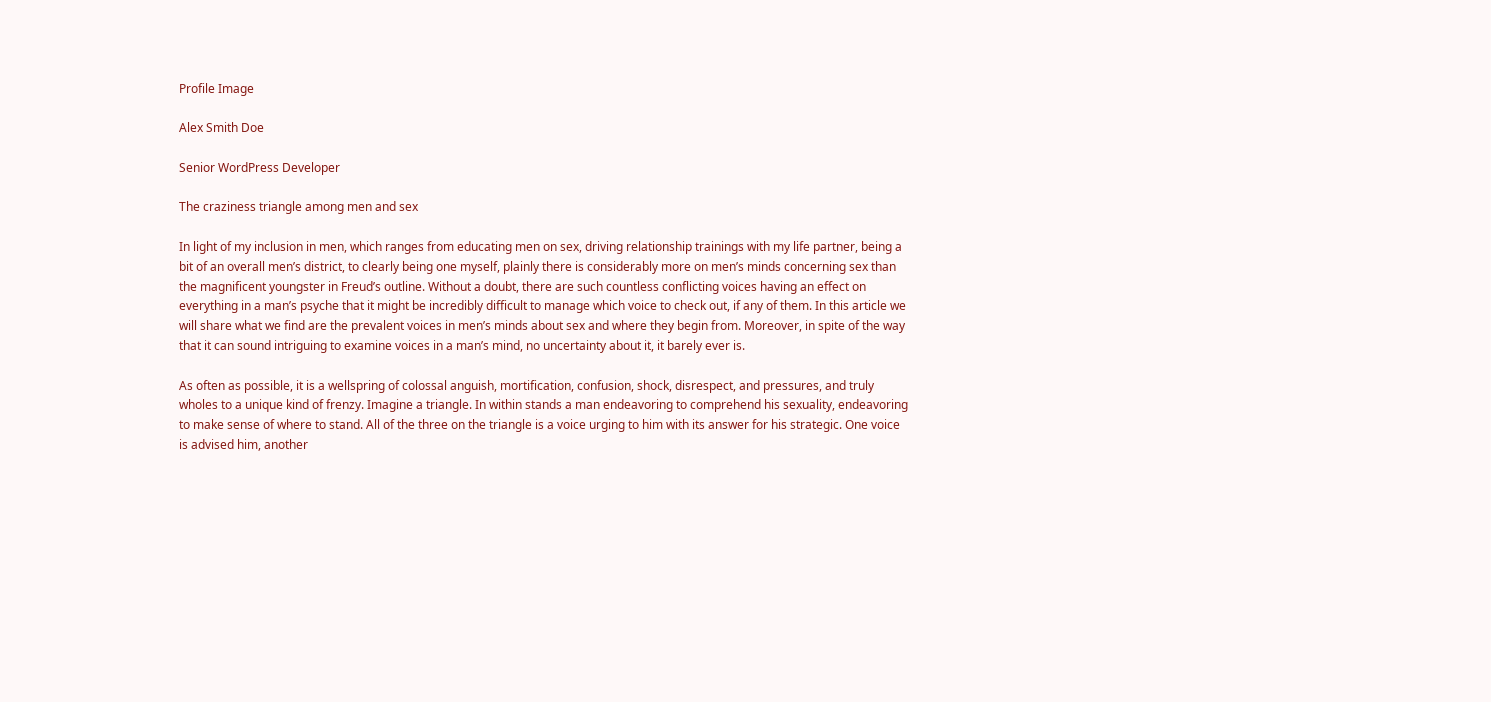Profile Image

Alex Smith Doe

Senior WordPress Developer

The craziness triangle among men and sex

In light of my inclusion in men, which ranges from educating men on sex, driving relationship trainings with my life partner, being a bit of an overall men’s district, to clearly being one myself, plainly there is considerably more on men’s minds concerning sex than the magnificent youngster in Freud’s outline. Without a doubt, there are such countless conflicting voices having an effect on everything in a man’s psyche that it might be incredibly difficult to manage which voice to check out, if any of them. In this article we will share what we find are the prevalent voices in men’s minds about sex and where they begin from. Moreover, in spite of the way that it can sound intriguing to examine voices in a man’s mind, no uncertainty about it, it barely ever is.

As often as possible, it is a wellspring of colossal anguish, mortification, confusion, shock, disrespect, and pressures, and truly wholes to a unique kind of frenzy. Imagine a triangle. In within stands a man endeavoring to comprehend his sexuality, endeavoring to make sense of where to stand. All of the three on the triangle is a voice urging to him with its answer for his strategic. One voice is advised him, another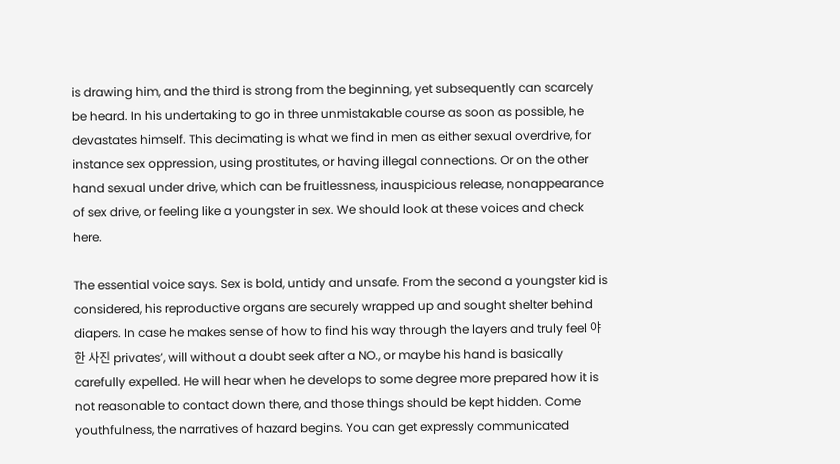is drawing him, and the third is strong from the beginning, yet subsequently can scarcely be heard. In his undertaking to go in three unmistakable course as soon as possible, he devastates himself. This decimating is what we find in men as either sexual overdrive, for instance sex oppression, using prostitutes, or having illegal connections. Or on the other hand sexual under drive, which can be fruitlessness, inauspicious release, nonappearance of sex drive, or feeling like a youngster in sex. We should look at these voices and check here.

The essential voice says. Sex is bold, untidy and unsafe. From the second a youngster kid is considered, his reproductive organs are securely wrapped up and sought shelter behind diapers. In case he makes sense of how to find his way through the layers and truly feel 야한 사진 privates’, will without a doubt seek after a NO., or maybe his hand is basically carefully expelled. He will hear when he develops to some degree more prepared how it is not reasonable to contact down there, and those things should be kept hidden. Come youthfulness, the narratives of hazard begins. You can get expressly communicated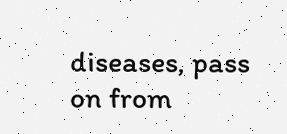diseases, pass on from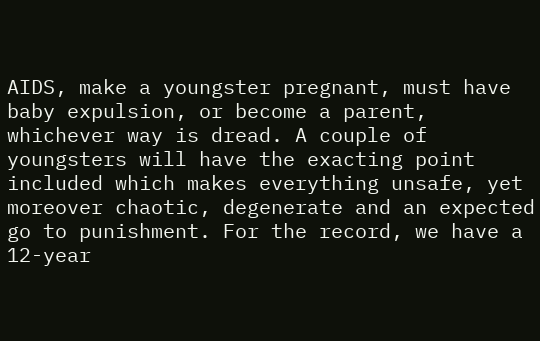AIDS, make a youngster pregnant, must have baby expulsion, or become a parent, whichever way is dread. A couple of youngsters will have the exacting point included which makes everything unsafe, yet moreover chaotic, degenerate and an expected go to punishment. For the record, we have a 12-year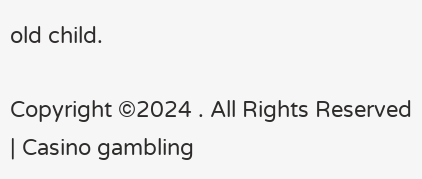old child.

Copyright ©2024 . All Rights Reserved | Casino gambling